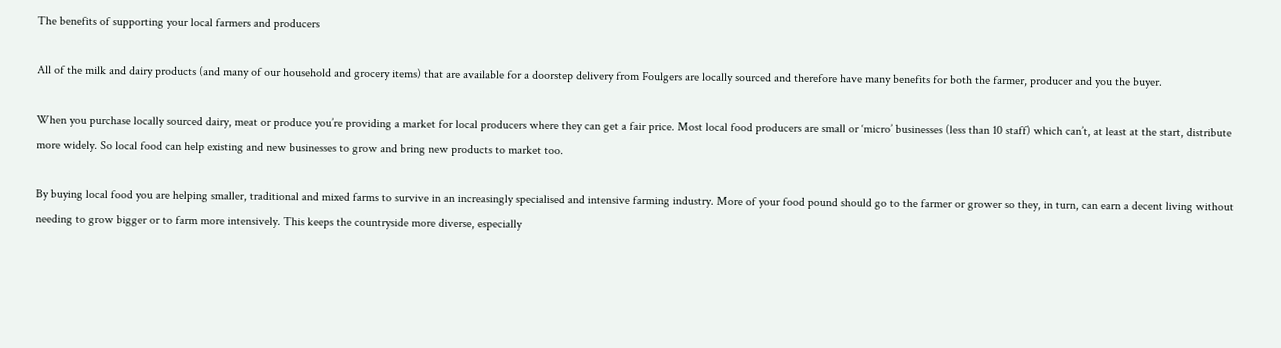The benefits of supporting your local farmers and producers

All of the milk and dairy products (and many of our household and grocery items) that are available for a doorstep delivery from Foulgers are locally sourced and therefore have many benefits for both the farmer, producer and you the buyer.

When you purchase locally sourced dairy, meat or produce you’re providing a market for local producers where they can get a fair price. Most local food producers are small or ‘micro’ businesses (less than 10 staff) which can’t, at least at the start, distribute more widely. So local food can help existing and new businesses to grow and bring new products to market too.

By buying local food you are helping smaller, traditional and mixed farms to survive in an increasingly specialised and intensive farming industry. More of your food pound should go to the farmer or grower so they, in turn, can earn a decent living without needing to grow bigger or to farm more intensively. This keeps the countryside more diverse, especially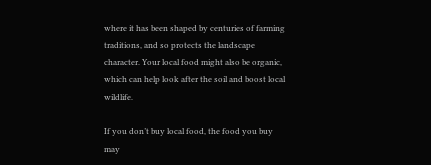where it has been shaped by centuries of farming traditions, and so protects the landscape character. Your local food might also be organic, which can help look after the soil and boost local wildlife.

If you don’t buy local food, the food you buy may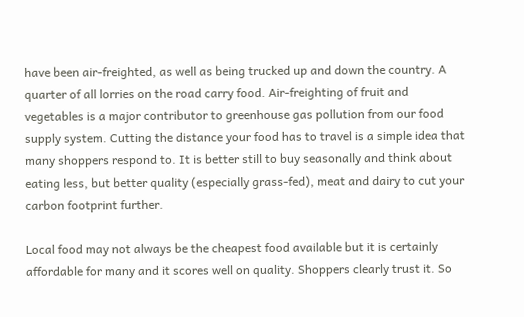have been air-freighted, as well as being trucked up and down the country. A quarter of all lorries on the road carry food. Air-freighting of fruit and vegetables is a major contributor to greenhouse gas pollution from our food supply system. Cutting the distance your food has to travel is a simple idea that many shoppers respond to. It is better still to buy seasonally and think about eating less, but better quality (especially grass-fed), meat and dairy to cut your carbon footprint further.

Local food may not always be the cheapest food available but it is certainly affordable for many and it scores well on quality. Shoppers clearly trust it. So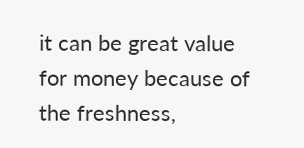it can be great value for money because of the freshness,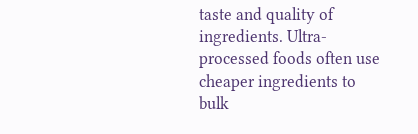taste and quality of ingredients. Ultra-processed foods often use cheaper ingredients to bulk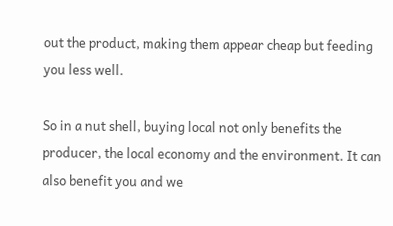out the product, making them appear cheap but feeding you less well.

So in a nut shell, buying local not only benefits the producer, the local economy and the environment. It can also benefit you and we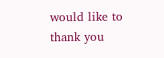would like to thank you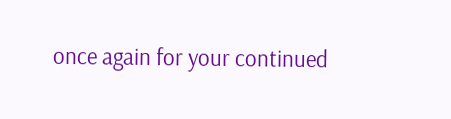once again for your continued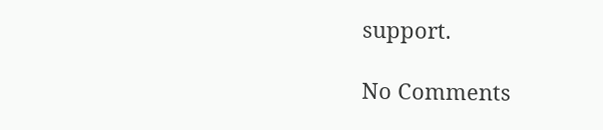support.

No Comments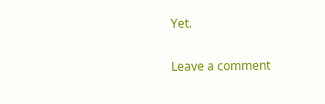Yet.

Leave a comment